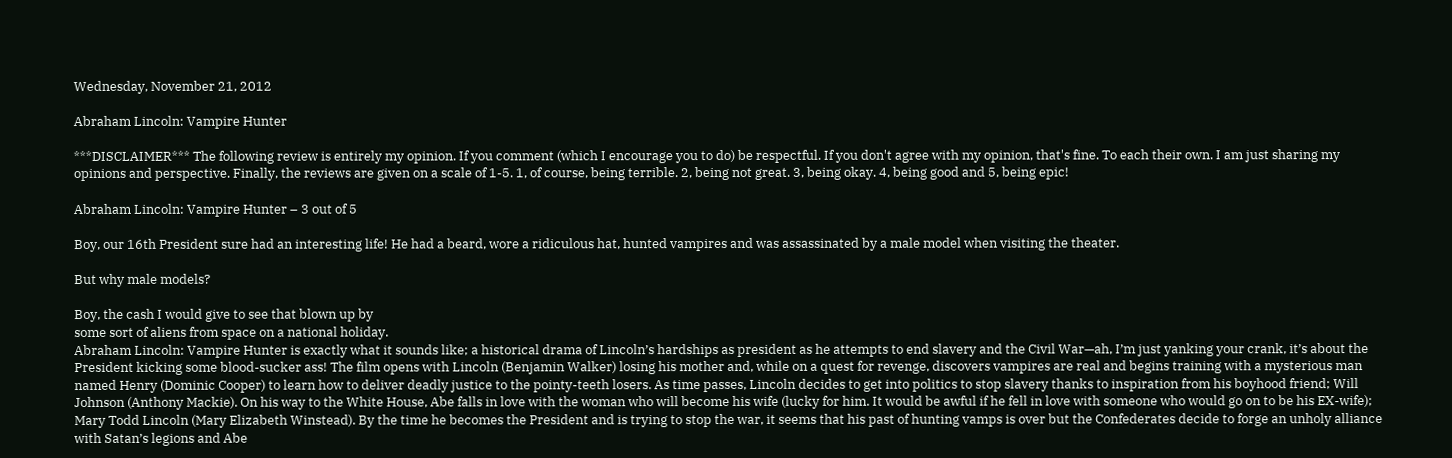Wednesday, November 21, 2012

Abraham Lincoln: Vampire Hunter

***DISCLAIMER*** The following review is entirely my opinion. If you comment (which I encourage you to do) be respectful. If you don't agree with my opinion, that's fine. To each their own. I am just sharing my opinions and perspective. Finally, the reviews are given on a scale of 1-5. 1, of course, being terrible. 2, being not great. 3, being okay. 4, being good and 5, being epic!

Abraham Lincoln: Vampire Hunter – 3 out of 5

Boy, our 16th President sure had an interesting life! He had a beard, wore a ridiculous hat, hunted vampires and was assassinated by a male model when visiting the theater.

But why male models?

Boy, the cash I would give to see that blown up by
some sort of aliens from space on a national holiday.
Abraham Lincoln: Vampire Hunter is exactly what it sounds like; a historical drama of Lincoln’s hardships as president as he attempts to end slavery and the Civil War—ah, I’m just yanking your crank, it’s about the President kicking some blood-sucker ass! The film opens with Lincoln (Benjamin Walker) losing his mother and, while on a quest for revenge, discovers vampires are real and begins training with a mysterious man named Henry (Dominic Cooper) to learn how to deliver deadly justice to the pointy-teeth losers. As time passes, Lincoln decides to get into politics to stop slavery thanks to inspiration from his boyhood friend; Will Johnson (Anthony Mackie). On his way to the White House, Abe falls in love with the woman who will become his wife (lucky for him. It would be awful if he fell in love with someone who would go on to be his EX-wife); Mary Todd Lincoln (Mary Elizabeth Winstead). By the time he becomes the President and is trying to stop the war, it seems that his past of hunting vamps is over but the Confederates decide to forge an unholy alliance with Satan’s legions and Abe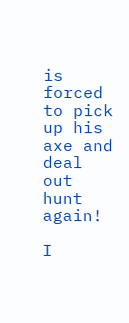is forced to pick up his axe and deal out hunt again!

I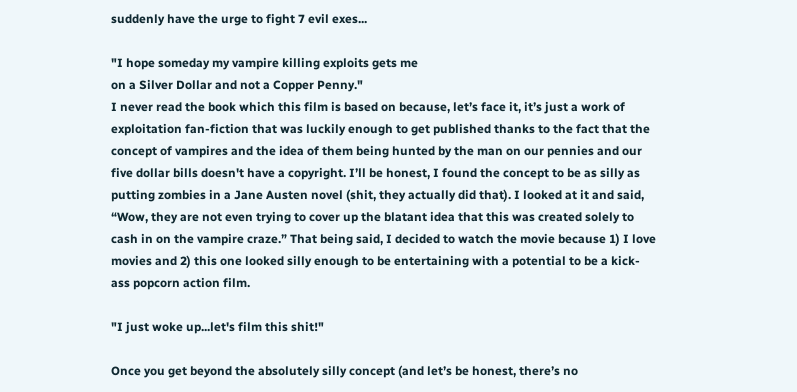suddenly have the urge to fight 7 evil exes...

"I hope someday my vampire killing exploits gets me
on a Silver Dollar and not a Copper Penny."
I never read the book which this film is based on because, let’s face it, it’s just a work of exploitation fan-fiction that was luckily enough to get published thanks to the fact that the concept of vampires and the idea of them being hunted by the man on our pennies and our five dollar bills doesn't have a copyright. I’ll be honest, I found the concept to be as silly as putting zombies in a Jane Austen novel (shit, they actually did that). I looked at it and said, “Wow, they are not even trying to cover up the blatant idea that this was created solely to cash in on the vampire craze.” That being said, I decided to watch the movie because 1) I love movies and 2) this one looked silly enough to be entertaining with a potential to be a kick-ass popcorn action film.

"I just woke up...let's film this shit!"

Once you get beyond the absolutely silly concept (and let’s be honest, there’s no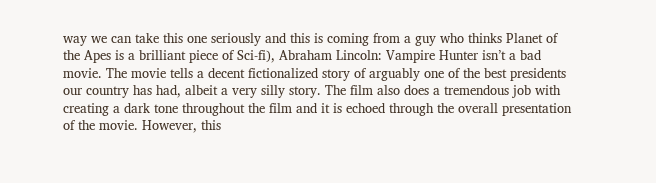way we can take this one seriously and this is coming from a guy who thinks Planet of the Apes is a brilliant piece of Sci-fi), Abraham Lincoln: Vampire Hunter isn’t a bad movie. The movie tells a decent fictionalized story of arguably one of the best presidents our country has had, albeit a very silly story. The film also does a tremendous job with creating a dark tone throughout the film and it is echoed through the overall presentation of the movie. However, this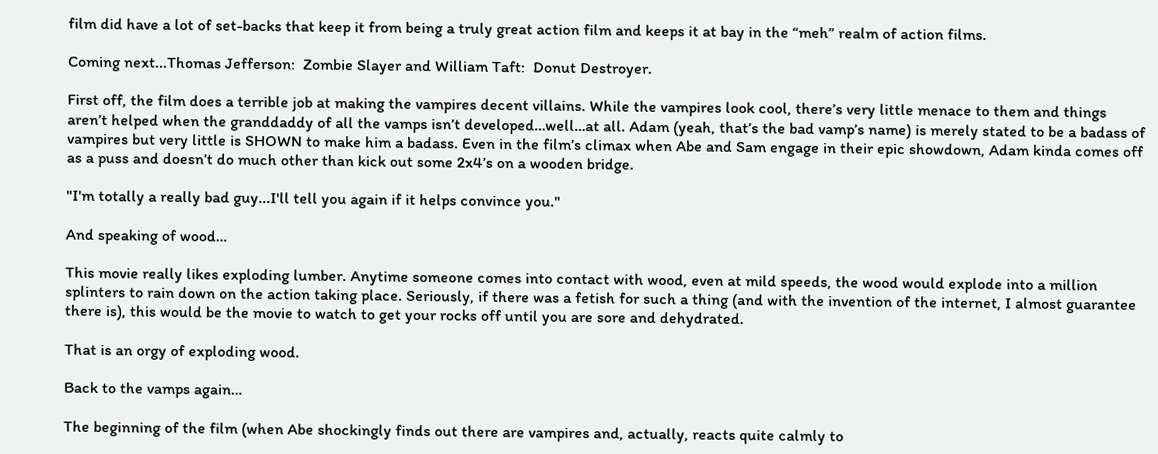film did have a lot of set-backs that keep it from being a truly great action film and keeps it at bay in the “meh” realm of action films.

Coming next...Thomas Jefferson:  Zombie Slayer and William Taft:  Donut Destroyer.

First off, the film does a terrible job at making the vampires decent villains. While the vampires look cool, there’s very little menace to them and things aren’t helped when the granddaddy of all the vamps isn’t developed…well…at all. Adam (yeah, that’s the bad vamp’s name) is merely stated to be a badass of vampires but very little is SHOWN to make him a badass. Even in the film’s climax when Abe and Sam engage in their epic showdown, Adam kinda comes off as a puss and doesn’t do much other than kick out some 2x4’s on a wooden bridge.

"I'm totally a really bad guy...I'll tell you again if it helps convince you."

And speaking of wood…

This movie really likes exploding lumber. Anytime someone comes into contact with wood, even at mild speeds, the wood would explode into a million splinters to rain down on the action taking place. Seriously, if there was a fetish for such a thing (and with the invention of the internet, I almost guarantee there is), this would be the movie to watch to get your rocks off until you are sore and dehydrated.

That is an orgy of exploding wood.

Back to the vamps again…

The beginning of the film (when Abe shockingly finds out there are vampires and, actually, reacts quite calmly to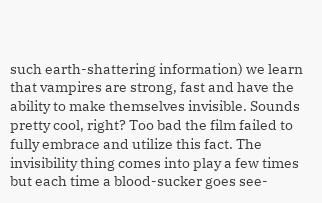such earth-shattering information) we learn that vampires are strong, fast and have the ability to make themselves invisible. Sounds pretty cool, right? Too bad the film failed to fully embrace and utilize this fact. The invisibility thing comes into play a few times but each time a blood-sucker goes see-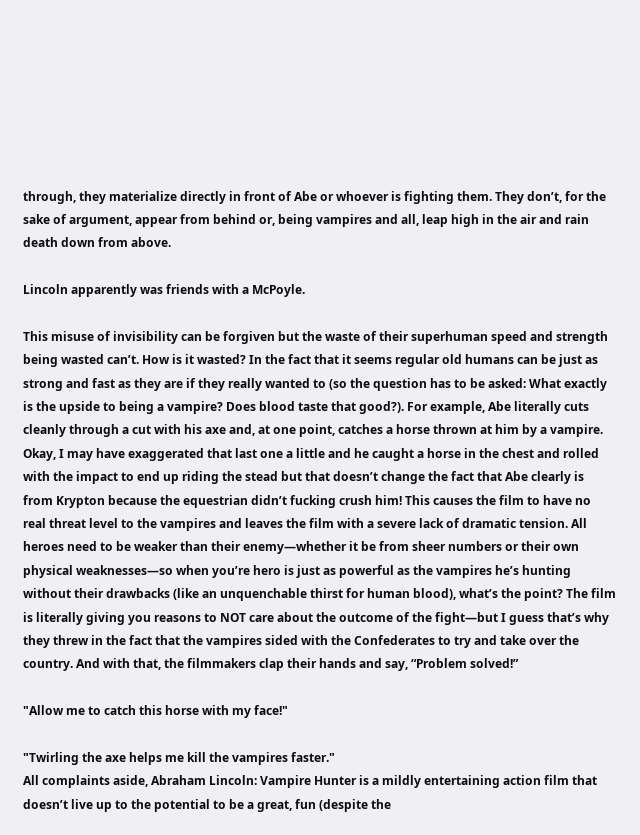through, they materialize directly in front of Abe or whoever is fighting them. They don’t, for the sake of argument, appear from behind or, being vampires and all, leap high in the air and rain death down from above.

Lincoln apparently was friends with a McPoyle.

This misuse of invisibility can be forgiven but the waste of their superhuman speed and strength being wasted can’t. How is it wasted? In the fact that it seems regular old humans can be just as strong and fast as they are if they really wanted to (so the question has to be asked: What exactly is the upside to being a vampire? Does blood taste that good?). For example, Abe literally cuts cleanly through a cut with his axe and, at one point, catches a horse thrown at him by a vampire. Okay, I may have exaggerated that last one a little and he caught a horse in the chest and rolled with the impact to end up riding the stead but that doesn’t change the fact that Abe clearly is from Krypton because the equestrian didn’t fucking crush him! This causes the film to have no real threat level to the vampires and leaves the film with a severe lack of dramatic tension. All heroes need to be weaker than their enemy—whether it be from sheer numbers or their own physical weaknesses—so when you’re hero is just as powerful as the vampires he’s hunting without their drawbacks (like an unquenchable thirst for human blood), what’s the point? The film is literally giving you reasons to NOT care about the outcome of the fight—but I guess that’s why they threw in the fact that the vampires sided with the Confederates to try and take over the country. And with that, the filmmakers clap their hands and say, “Problem solved!”

"Allow me to catch this horse with my face!"

"Twirling the axe helps me kill the vampires faster."
All complaints aside, Abraham Lincoln: Vampire Hunter is a mildly entertaining action film that doesn’t live up to the potential to be a great, fun (despite the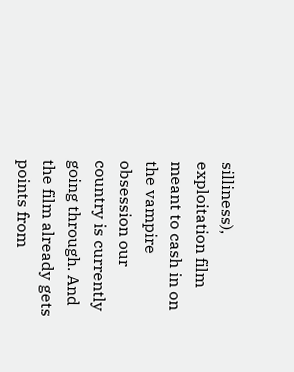silliness), exploitation film meant to cash in on the vampire obsession our country is currently going through. And the film already gets points from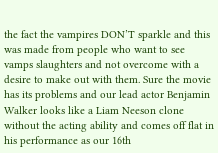the fact the vampires DON’T sparkle and this was made from people who want to see vamps slaughters and not overcome with a desire to make out with them. Sure the movie has its problems and our lead actor Benjamin Walker looks like a Liam Neeson clone without the acting ability and comes off flat in his performance as our 16th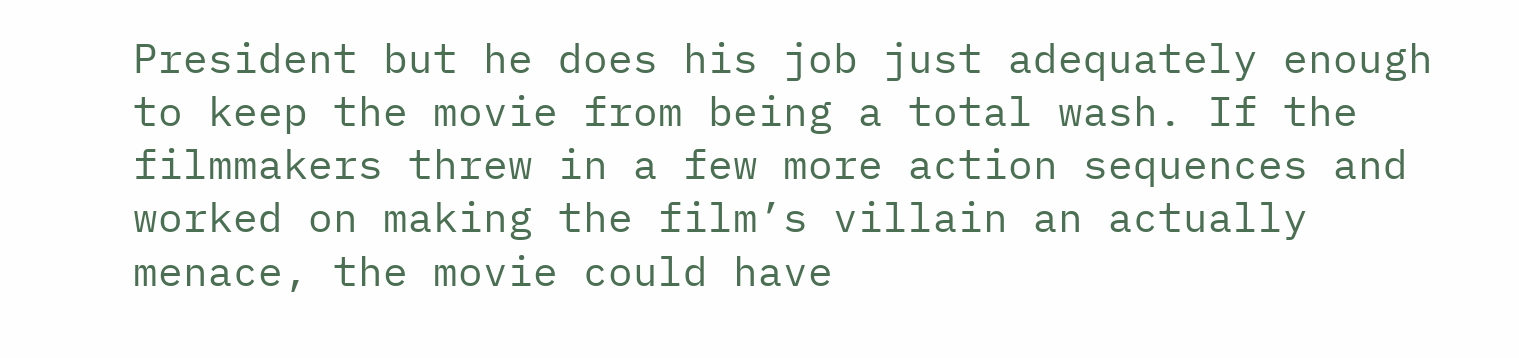President but he does his job just adequately enough to keep the movie from being a total wash. If the filmmakers threw in a few more action sequences and worked on making the film’s villain an actually menace, the movie could have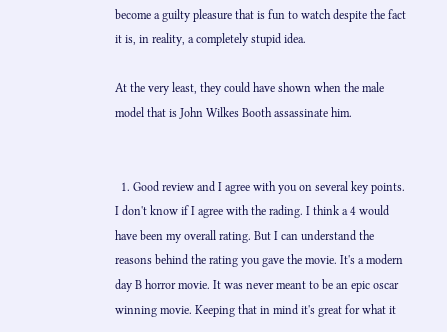become a guilty pleasure that is fun to watch despite the fact it is, in reality, a completely stupid idea.

At the very least, they could have shown when the male model that is John Wilkes Booth assassinate him.


  1. Good review and I agree with you on several key points. I don't know if I agree with the rading. I think a 4 would have been my overall rating. But I can understand the reasons behind the rating you gave the movie. It's a modern day B horror movie. It was never meant to be an epic oscar winning movie. Keeping that in mind it's great for what it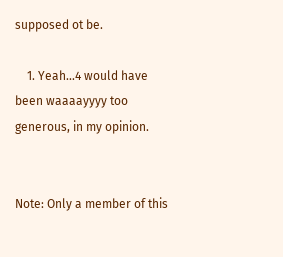supposed ot be.

    1. Yeah...4 would have been waaaayyyy too generous, in my opinion.


Note: Only a member of this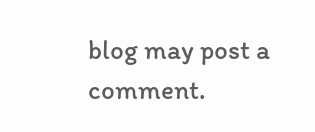blog may post a comment.